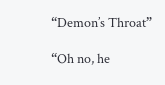“Demon’s Throat”

“Oh no, he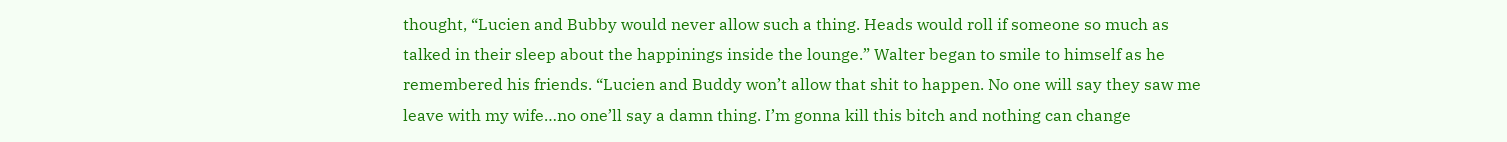thought, “Lucien and Bubby would never allow such a thing. Heads would roll if someone so much as talked in their sleep about the happinings inside the lounge.” Walter began to smile to himself as he remembered his friends. “Lucien and Buddy won’t allow that shit to happen. No one will say they saw me leave with my wife…no one’ll say a damn thing. I’m gonna kill this bitch and nothing can change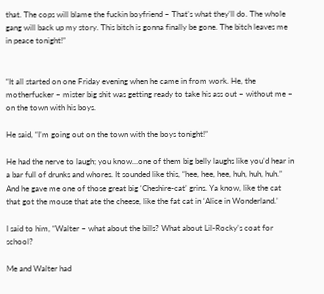that. The cops will blame the fuckin boyfriend – That’s what they’ll do. The whole gang will back up my story. This bitch is gonna finally be gone. The bitch leaves me in peace tonight!”


“It all started on one Friday evening when he came in from work. He, the motherfucker – mister big shit was getting ready to take his ass out – without me – on the town with his boys.

He said, “I’m going out on the town with the boys tonight!”

He had the nerve to laugh; you know…one of them big belly laughs like you’d hear in a bar full of drunks and whores. It sounded like this, “hee, hee, hee, huh, huh, huh.” And he gave me one of those great big ‘Cheshire-cat’ grins. Ya know, like the cat that got the mouse that ate the cheese, like the fat cat in ‘Alice in Wonderland.’

I said to him, “Walter – what about the bills? What about Lil-Rocky’s coat for school?

Me and Walter had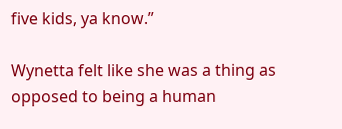five kids, ya know.”

Wynetta felt like she was a thing as opposed to being a human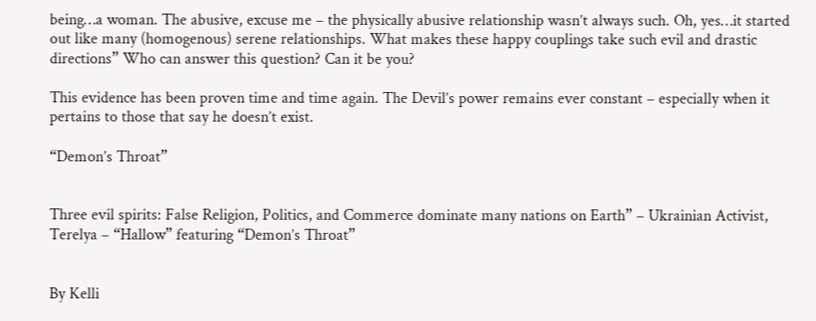being…a woman. The abusive, excuse me – the physically abusive relationship wasn’t always such. Oh, yes…it started out like many (homogenous) serene relationships. What makes these happy couplings take such evil and drastic directions” Who can answer this question? Can it be you?

This evidence has been proven time and time again. The Devil’s power remains ever constant – especially when it pertains to those that say he doesn’t exist.

“Demon’s Throat”


Three evil spirits: False Religion, Politics, and Commerce dominate many nations on Earth” – Ukrainian Activist, Terelya – “Hallow” featuring “Demon’s Throat”


By Kelli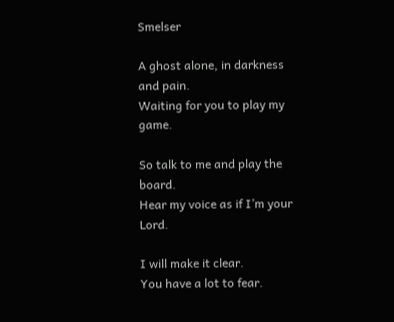Smelser

A ghost alone, in darkness and pain.
Waiting for you to play my game.

So talk to me and play the board.
Hear my voice as if I’m your Lord.

I will make it clear.
You have a lot to fear.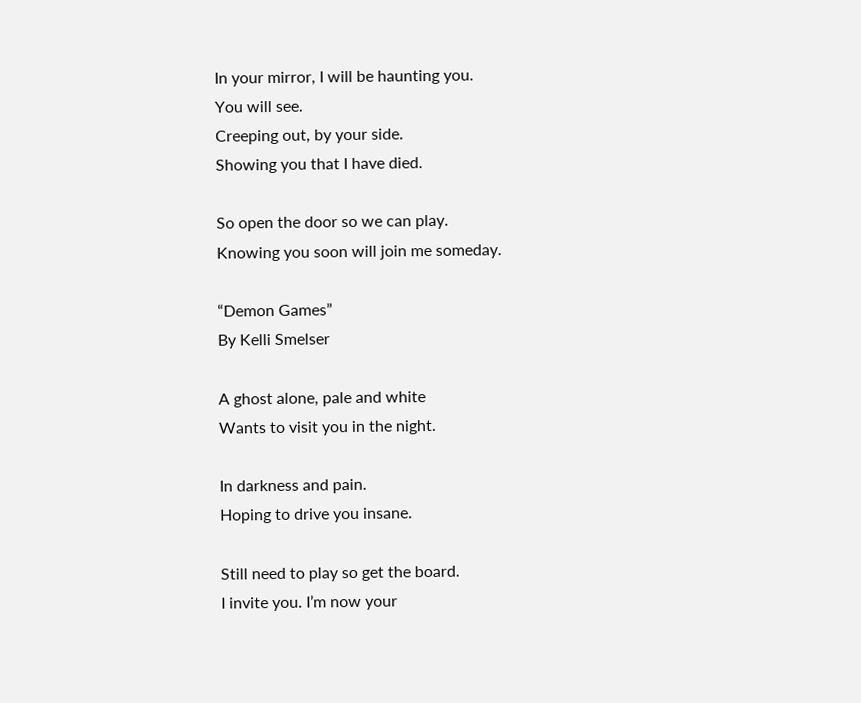In your mirror, I will be haunting you.
You will see.
Creeping out, by your side.
Showing you that I have died.

So open the door so we can play.
Knowing you soon will join me someday.

“Demon Games”
By Kelli Smelser

A ghost alone, pale and white
Wants to visit you in the night.

In darkness and pain.
Hoping to drive you insane.

Still need to play so get the board.
I invite you. I’m now your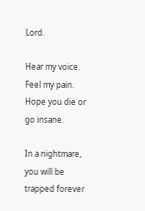Lord.

Hear my voice. Feel my pain.
Hope you die or go insane.

In a nightmare, you will be trapped forever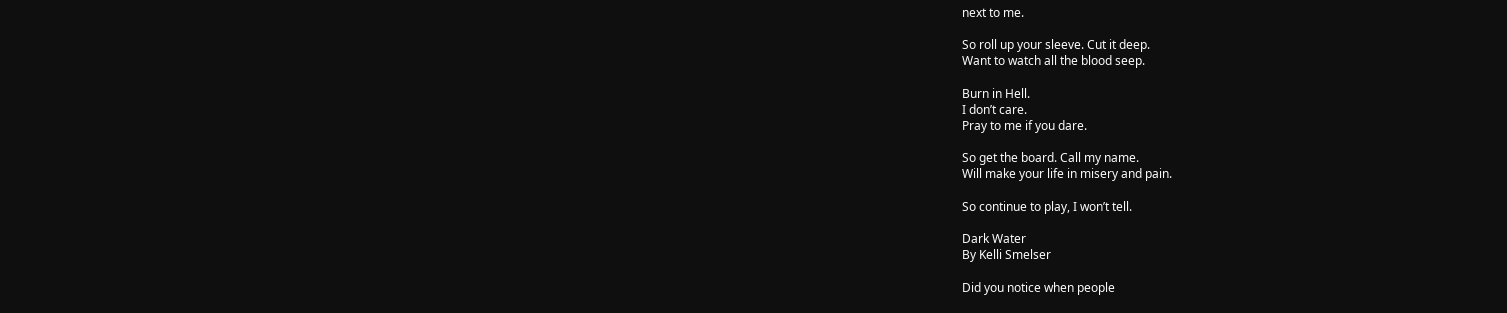next to me.

So roll up your sleeve. Cut it deep.
Want to watch all the blood seep.

Burn in Hell.
I don’t care.
Pray to me if you dare.

So get the board. Call my name.
Will make your life in misery and pain.

So continue to play, I won’t tell.

Dark Water
By Kelli Smelser

Did you notice when people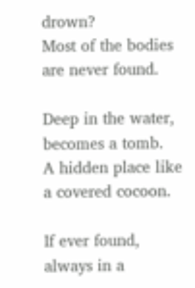drown?
Most of the bodies are never found.

Deep in the water, becomes a tomb.
A hidden place like a covered cocoon.

If ever found, always in a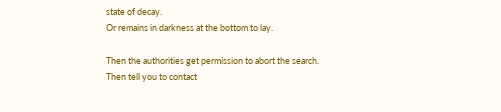state of decay.
Or remains in darkness at the bottom to lay.

Then the authorities get permission to abort the search.
Then tell you to contact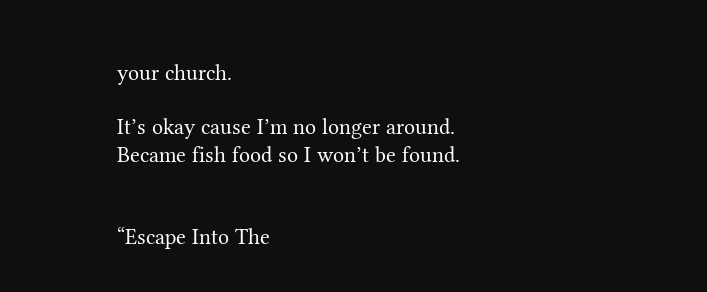your church.

It’s okay cause I’m no longer around.
Became fish food so I won’t be found.


“Escape Into The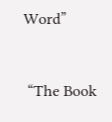Word”


 “The Book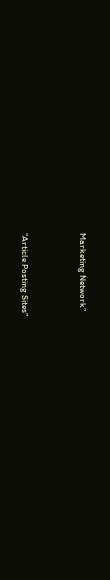Marketing Network”



“Article Posting Sites”